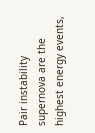Pair instability supernova are the highest energy events,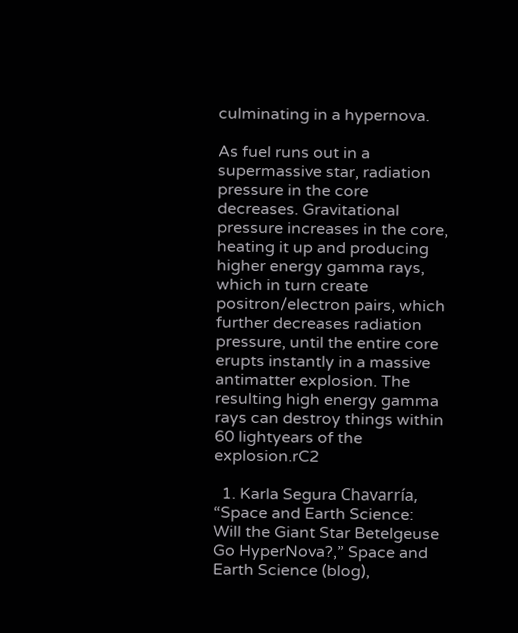culminating in a hypernova.

As fuel runs out in a supermassive star, radiation pressure in the core decreases. Gravitational pressure increases in the core, heating it up and producing higher energy gamma rays, which in turn create positron/electron pairs, which further decreases radiation pressure, until the entire core erupts instantly in a massive antimatter explosion. The resulting high energy gamma rays can destroy things within 60 lightyears of the explosion.rC2

  1. Karla Segura Chavarría, “Space and Earth Science: Will the Giant Star Betelgeuse Go HyperNova?,” Space and Earth Science (blog),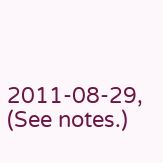2011-08-29, (See notes.)